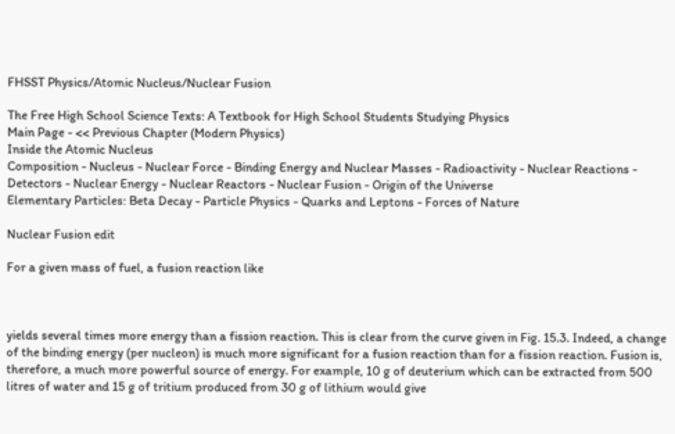FHSST Physics/Atomic Nucleus/Nuclear Fusion

The Free High School Science Texts: A Textbook for High School Students Studying Physics
Main Page - << Previous Chapter (Modern Physics)
Inside the Atomic Nucleus
Composition - Nucleus - Nuclear Force - Binding Energy and Nuclear Masses - Radioactivity - Nuclear Reactions - Detectors - Nuclear Energy - Nuclear Reactors - Nuclear Fusion - Origin of the Universe
Elementary Particles: Beta Decay - Particle Physics - Quarks and Leptons - Forces of Nature

Nuclear Fusion edit

For a given mass of fuel, a fusion reaction like



yields several times more energy than a fission reaction. This is clear from the curve given in Fig. 15.3. Indeed, a change of the binding energy (per nucleon) is much more significant for a fusion reaction than for a fission reaction. Fusion is, therefore, a much more powerful source of energy. For example, 10 g of deuterium which can be extracted from 500 litres of water and 15 g of tritium produced from 30 g of lithium would give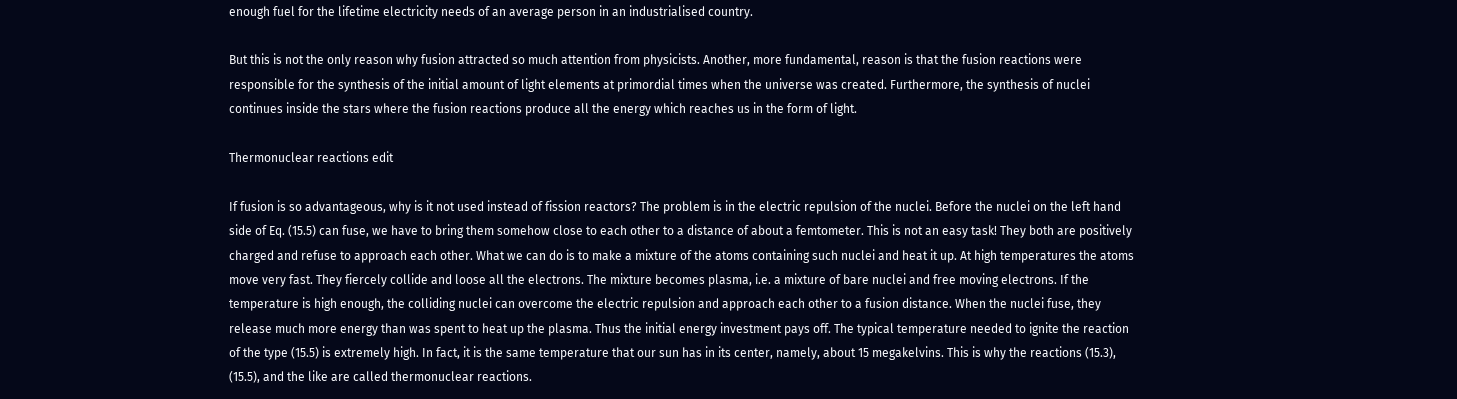enough fuel for the lifetime electricity needs of an average person in an industrialised country.

But this is not the only reason why fusion attracted so much attention from physicists. Another, more fundamental, reason is that the fusion reactions were responsible for the synthesis of the initial amount of light elements at primordial times when the universe was created. Furthermore, the synthesis of nuclei continues inside the stars where the fusion reactions produce all the energy which reaches us in the form of light.

Thermonuclear reactions edit

If fusion is so advantageous, why is it not used instead of fission reactors? The problem is in the electric repulsion of the nuclei. Before the nuclei on the left hand side of Eq. (15.5) can fuse, we have to bring them somehow close to each other to a distance of about a femtometer. This is not an easy task! They both are positively charged and refuse to approach each other. What we can do is to make a mixture of the atoms containing such nuclei and heat it up. At high temperatures the atoms move very fast. They fiercely collide and loose all the electrons. The mixture becomes plasma, i.e. a mixture of bare nuclei and free moving electrons. If the temperature is high enough, the colliding nuclei can overcome the electric repulsion and approach each other to a fusion distance. When the nuclei fuse, they release much more energy than was spent to heat up the plasma. Thus the initial energy investment pays off. The typical temperature needed to ignite the reaction of the type (15.5) is extremely high. In fact, it is the same temperature that our sun has in its center, namely, about 15 megakelvins. This is why the reactions (15.3), (15.5), and the like are called thermonuclear reactions.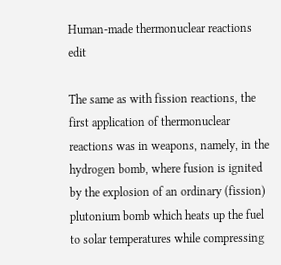Human-made thermonuclear reactions edit

The same as with fission reactions, the first application of thermonuclear reactions was in weapons, namely, in the hydrogen bomb, where fusion is ignited by the explosion of an ordinary (fission) plutonium bomb which heats up the fuel to solar temperatures while compressing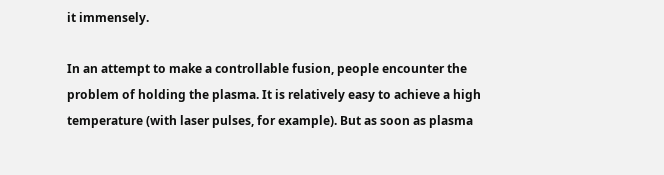it immensely.

In an attempt to make a controllable fusion, people encounter the problem of holding the plasma. It is relatively easy to achieve a high temperature (with laser pulses, for example). But as soon as plasma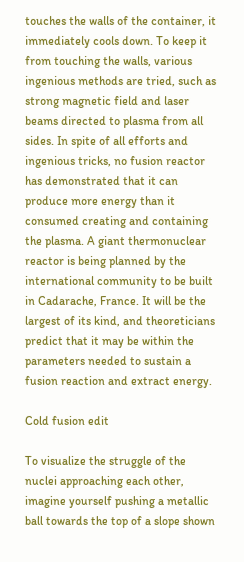touches the walls of the container, it immediately cools down. To keep it from touching the walls, various ingenious methods are tried, such as strong magnetic field and laser beams directed to plasma from all sides. In spite of all efforts and ingenious tricks, no fusion reactor has demonstrated that it can produce more energy than it consumed creating and containing the plasma. A giant thermonuclear reactor is being planned by the international community to be built in Cadarache, France. It will be the largest of its kind, and theoreticians predict that it may be within the parameters needed to sustain a fusion reaction and extract energy.

Cold fusion edit

To visualize the struggle of the nuclei approaching each other, imagine yourself pushing a metallic ball towards the top of a slope shown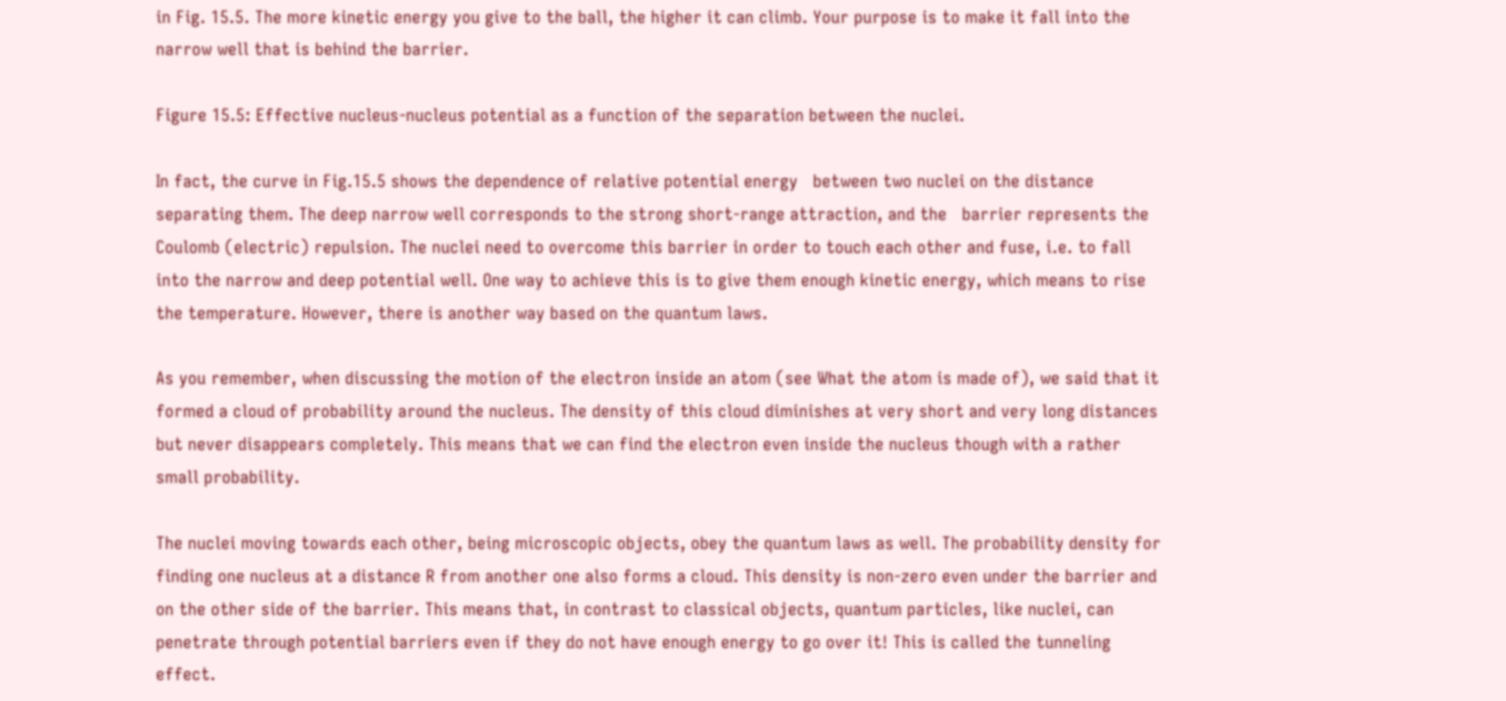in Fig. 15.5. The more kinetic energy you give to the ball, the higher it can climb. Your purpose is to make it fall into the narrow well that is behind the barrier.

Figure 15.5: Effective nucleus-nucleus potential as a function of the separation between the nuclei.

In fact, the curve in Fig.15.5 shows the dependence of relative potential energy   between two nuclei on the distance   separating them. The deep narrow well corresponds to the strong short-range attraction, and the   barrier represents the Coulomb (electric) repulsion. The nuclei need to overcome this barrier in order to touch each other and fuse, i.e. to fall into the narrow and deep potential well. One way to achieve this is to give them enough kinetic energy, which means to rise the temperature. However, there is another way based on the quantum laws.

As you remember, when discussing the motion of the electron inside an atom (see What the atom is made of), we said that it formed a cloud of probability around the nucleus. The density of this cloud diminishes at very short and very long distances but never disappears completely. This means that we can find the electron even inside the nucleus though with a rather small probability.

The nuclei moving towards each other, being microscopic objects, obey the quantum laws as well. The probability density for finding one nucleus at a distance R from another one also forms a cloud. This density is non-zero even under the barrier and on the other side of the barrier. This means that, in contrast to classical objects, quantum particles, like nuclei, can penetrate through potential barriers even if they do not have enough energy to go over it! This is called the tunneling effect.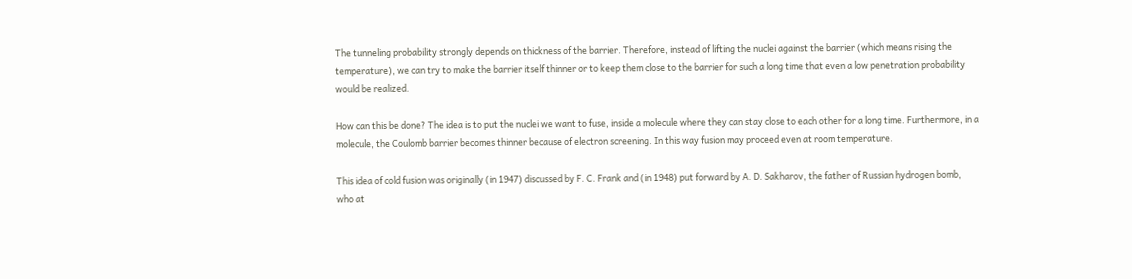The tunneling probability strongly depends on thickness of the barrier. Therefore, instead of lifting the nuclei against the barrier (which means rising the temperature), we can try to make the barrier itself thinner or to keep them close to the barrier for such a long time that even a low penetration probability would be realized.

How can this be done? The idea is to put the nuclei we want to fuse, inside a molecule where they can stay close to each other for a long time. Furthermore, in a molecule, the Coulomb barrier becomes thinner because of electron screening. In this way fusion may proceed even at room temperature.

This idea of cold fusion was originally (in 1947) discussed by F. C. Frank and (in 1948) put forward by A. D. Sakharov, the father of Russian hydrogen bomb, who at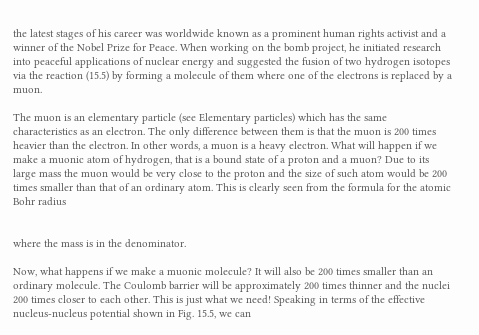the latest stages of his career was worldwide known as a prominent human rights activist and a winner of the Nobel Prize for Peace. When working on the bomb project, he initiated research into peaceful applications of nuclear energy and suggested the fusion of two hydrogen isotopes via the reaction (15.5) by forming a molecule of them where one of the electrons is replaced by a muon.

The muon is an elementary particle (see Elementary particles) which has the same characteristics as an electron. The only difference between them is that the muon is 200 times heavier than the electron. In other words, a muon is a heavy electron. What will happen if we make a muonic atom of hydrogen, that is a bound state of a proton and a muon? Due to its large mass the muon would be very close to the proton and the size of such atom would be 200 times smaller than that of an ordinary atom. This is clearly seen from the formula for the atomic Bohr radius


where the mass is in the denominator.

Now, what happens if we make a muonic molecule? It will also be 200 times smaller than an ordinary molecule. The Coulomb barrier will be approximately 200 times thinner and the nuclei 200 times closer to each other. This is just what we need! Speaking in terms of the effective nucleus-nucleus potential shown in Fig. 15.5, we can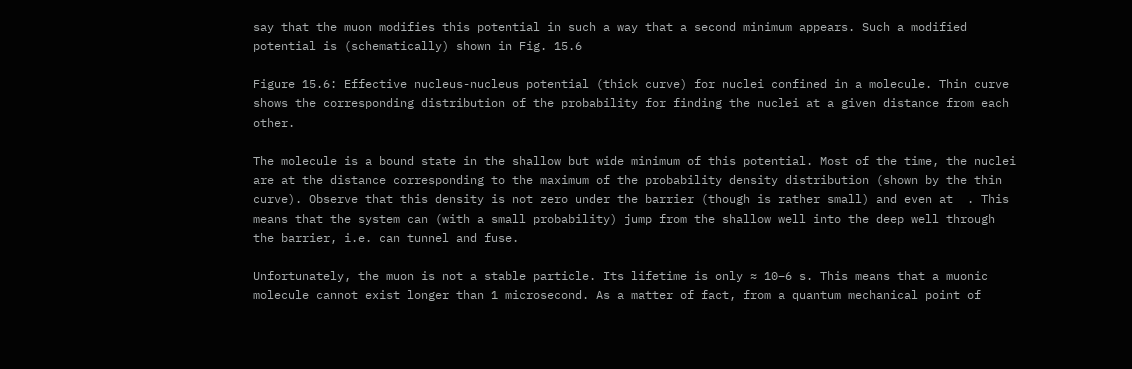say that the muon modifies this potential in such a way that a second minimum appears. Such a modified potential is (schematically) shown in Fig. 15.6

Figure 15.6: Effective nucleus-nucleus potential (thick curve) for nuclei confined in a molecule. Thin curve shows the corresponding distribution of the probability for finding the nuclei at a given distance from each other.

The molecule is a bound state in the shallow but wide minimum of this potential. Most of the time, the nuclei are at the distance corresponding to the maximum of the probability density distribution (shown by the thin curve). Observe that this density is not zero under the barrier (though is rather small) and even at  . This means that the system can (with a small probability) jump from the shallow well into the deep well through the barrier, i.e. can tunnel and fuse.

Unfortunately, the muon is not a stable particle. Its lifetime is only ≈ 10−6 s. This means that a muonic molecule cannot exist longer than 1 microsecond. As a matter of fact, from a quantum mechanical point of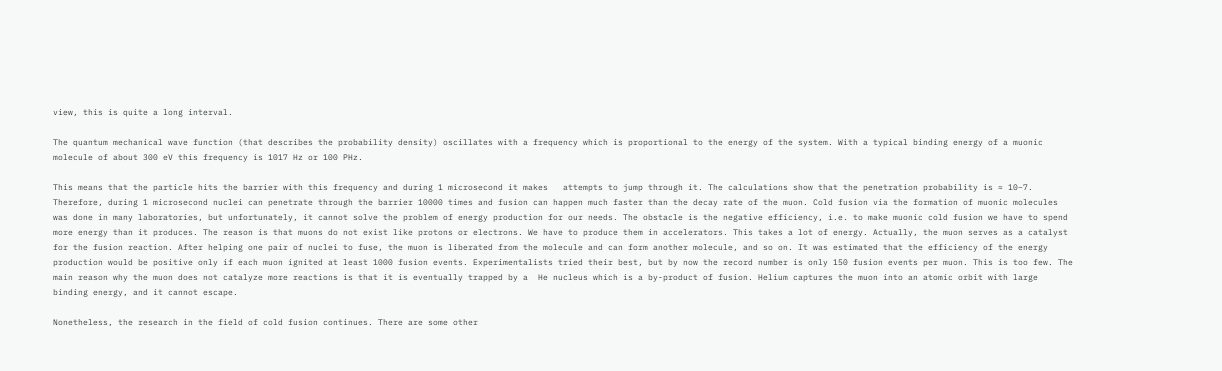view, this is quite a long interval.

The quantum mechanical wave function (that describes the probability density) oscillates with a frequency which is proportional to the energy of the system. With a typical binding energy of a muonic molecule of about 300 eV this frequency is 1017 Hz or 100 PHz.

This means that the particle hits the barrier with this frequency and during 1 microsecond it makes   attempts to jump through it. The calculations show that the penetration probability is ≈ 10−7. Therefore, during 1 microsecond nuclei can penetrate through the barrier 10000 times and fusion can happen much faster than the decay rate of the muon. Cold fusion via the formation of muonic molecules was done in many laboratories, but unfortunately, it cannot solve the problem of energy production for our needs. The obstacle is the negative efficiency, i.e. to make muonic cold fusion we have to spend more energy than it produces. The reason is that muons do not exist like protons or electrons. We have to produce them in accelerators. This takes a lot of energy. Actually, the muon serves as a catalyst for the fusion reaction. After helping one pair of nuclei to fuse, the muon is liberated from the molecule and can form another molecule, and so on. It was estimated that the efficiency of the energy production would be positive only if each muon ignited at least 1000 fusion events. Experimentalists tried their best, but by now the record number is only 150 fusion events per muon. This is too few. The main reason why the muon does not catalyze more reactions is that it is eventually trapped by a  He nucleus which is a by-product of fusion. Helium captures the muon into an atomic orbit with large binding energy, and it cannot escape.

Nonetheless, the research in the field of cold fusion continues. There are some other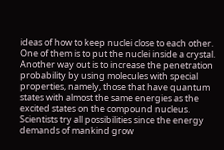ideas of how to keep nuclei close to each other. One of them is to put the nuclei inside a crystal. Another way out is to increase the penetration probability by using molecules with special properties, namely, those that have quantum states with almost the same energies as the excited states on the compound nucleus. Scientists try all possibilities since the energy demands of mankind grow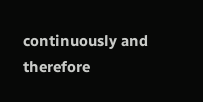continuously and therefore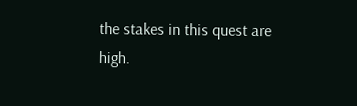the stakes in this quest are high.